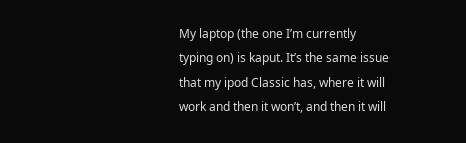My laptop (the one I’m currently typing on) is kaput. It’s the same issue that my ipod Classic has, where it will work and then it won’t, and then it will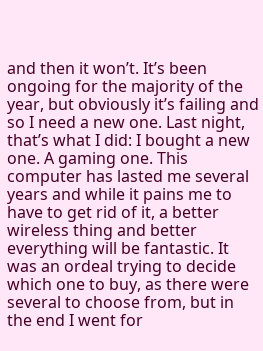and then it won’t. It’s been ongoing for the majority of the year, but obviously it’s failing and so I need a new one. Last night, that’s what I did: I bought a new one. A gaming one. This computer has lasted me several years and while it pains me to have to get rid of it, a better wireless thing and better everything will be fantastic. It was an ordeal trying to decide which one to buy, as there were several to choose from, but in the end I went for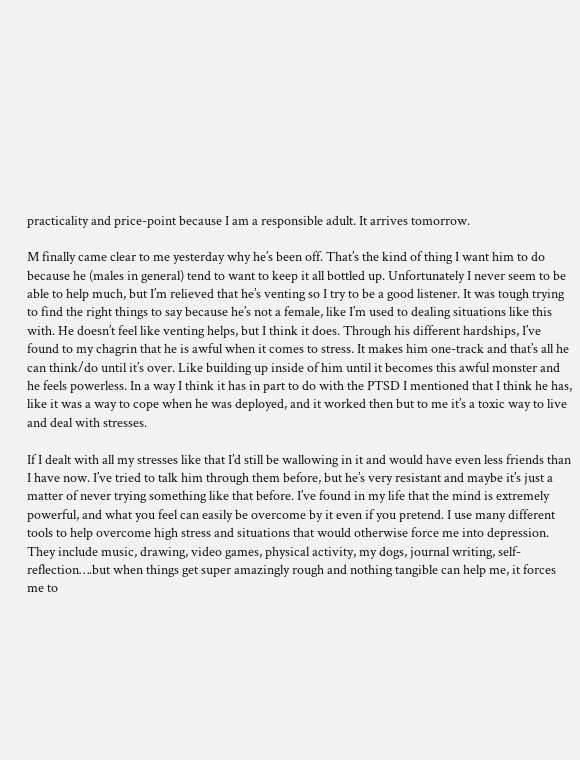practicality and price-point because I am a responsible adult. It arrives tomorrow.

M finally came clear to me yesterday why he’s been off. That’s the kind of thing I want him to do because he (males in general) tend to want to keep it all bottled up. Unfortunately I never seem to be able to help much, but I’m relieved that he’s venting so I try to be a good listener. It was tough trying to find the right things to say because he’s not a female, like I’m used to dealing situations like this with. He doesn’t feel like venting helps, but I think it does. Through his different hardships, I’ve found to my chagrin that he is awful when it comes to stress. It makes him one-track and that’s all he can think/do until it’s over. Like building up inside of him until it becomes this awful monster and he feels powerless. In a way I think it has in part to do with the PTSD I mentioned that I think he has, like it was a way to cope when he was deployed, and it worked then but to me it’s a toxic way to live and deal with stresses.

If I dealt with all my stresses like that I’d still be wallowing in it and would have even less friends than I have now. I’ve tried to talk him through them before, but he’s very resistant and maybe it’s just a matter of never trying something like that before. I’ve found in my life that the mind is extremely powerful, and what you feel can easily be overcome by it even if you pretend. I use many different tools to help overcome high stress and situations that would otherwise force me into depression. They include music, drawing, video games, physical activity, my dogs, journal writing, self-reflection….but when things get super amazingly rough and nothing tangible can help me, it forces me to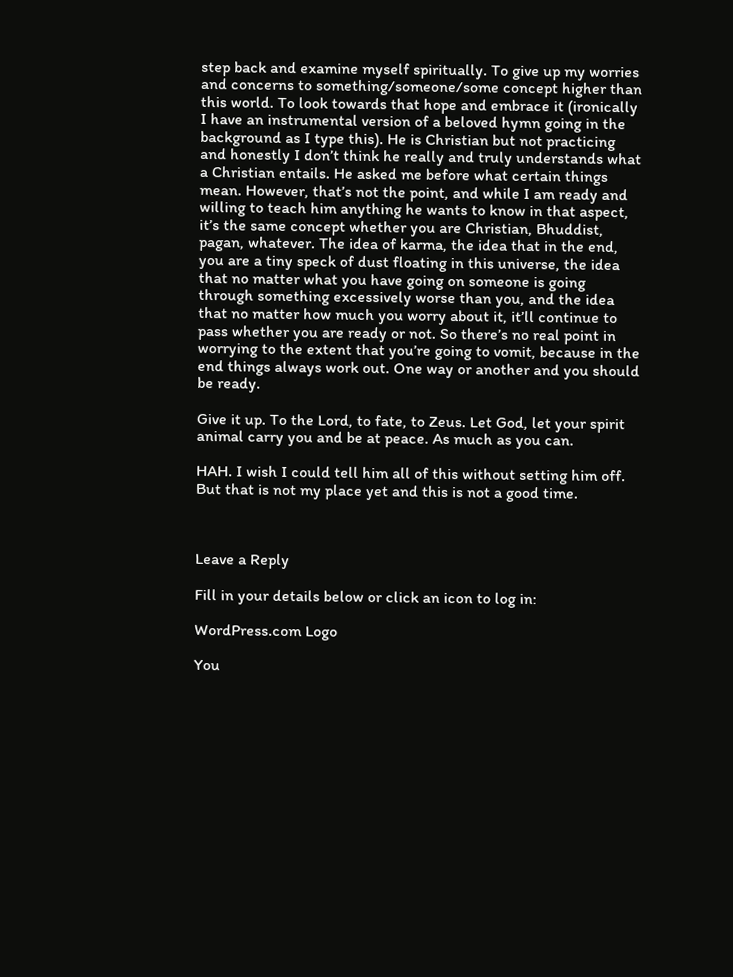step back and examine myself spiritually. To give up my worries and concerns to something/someone/some concept higher than this world. To look towards that hope and embrace it (ironically I have an instrumental version of a beloved hymn going in the background as I type this). He is Christian but not practicing and honestly I don’t think he really and truly understands what a Christian entails. He asked me before what certain things mean. However, that’s not the point, and while I am ready and willing to teach him anything he wants to know in that aspect, it’s the same concept whether you are Christian, Bhuddist, pagan, whatever. The idea of karma, the idea that in the end, you are a tiny speck of dust floating in this universe, the idea that no matter what you have going on someone is going through something excessively worse than you, and the idea that no matter how much you worry about it, it’ll continue to pass whether you are ready or not. So there’s no real point in worrying to the extent that you’re going to vomit, because in the end things always work out. One way or another and you should be ready.

Give it up. To the Lord, to fate, to Zeus. Let God, let your spirit animal carry you and be at peace. As much as you can.

HAH. I wish I could tell him all of this without setting him off. But that is not my place yet and this is not a good time.



Leave a Reply

Fill in your details below or click an icon to log in:

WordPress.com Logo

You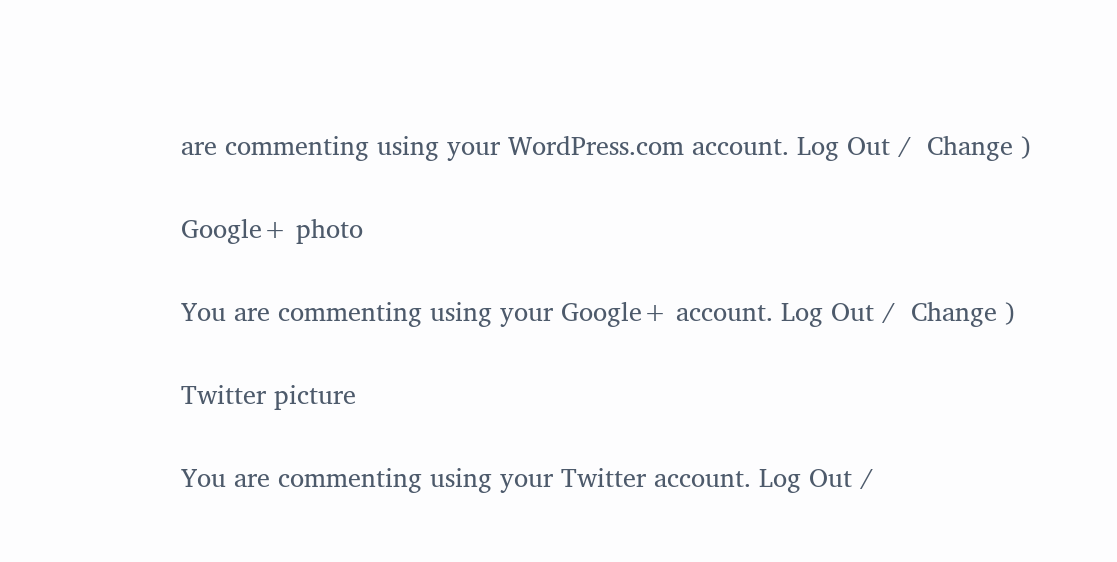are commenting using your WordPress.com account. Log Out /  Change )

Google+ photo

You are commenting using your Google+ account. Log Out /  Change )

Twitter picture

You are commenting using your Twitter account. Log Out /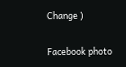Change )

Facebook photo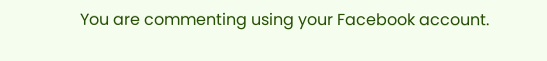You are commenting using your Facebook account.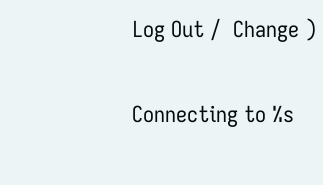Log Out /  Change )


Connecting to %s